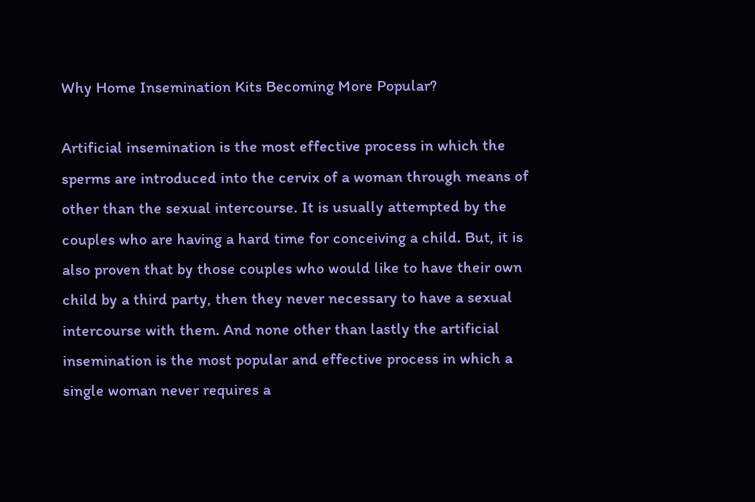Why Home Insemination Kits Becoming More Popular?

Artificial insemination is the most effective process in which the sperms are introduced into the cervix of a woman through means of other than the sexual intercourse. It is usually attempted by the couples who are having a hard time for conceiving a child. But, it is also proven that by those couples who would like to have their own child by a third party, then they never necessary to have a sexual intercourse with them. And none other than lastly the artificial insemination is the most popular and effective process in which a single woman never requires a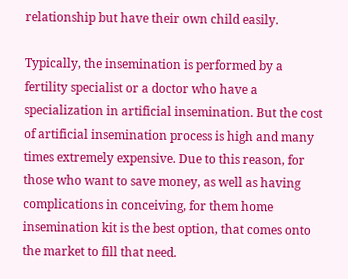relationship but have their own child easily.

Typically, the insemination is performed by a fertility specialist or a doctor who have a specialization in artificial insemination. But the cost of artificial insemination process is high and many times extremely expensive. Due to this reason, for those who want to save money, as well as having complications in conceiving, for them home insemination kit is the best option, that comes onto the market to fill that need.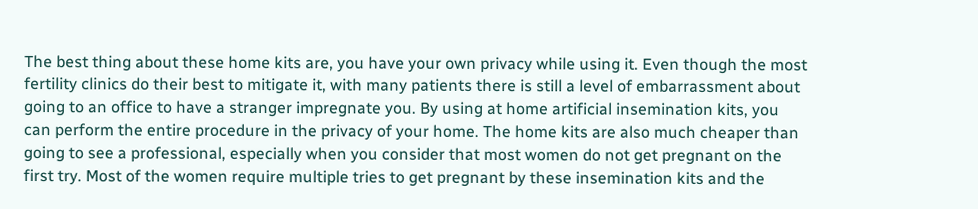The best thing about these home kits are, you have your own privacy while using it. Even though the most fertility clinics do their best to mitigate it, with many patients there is still a level of embarrassment about going to an office to have a stranger impregnate you. By using at home artificial insemination kits, you can perform the entire procedure in the privacy of your home. The home kits are also much cheaper than going to see a professional, especially when you consider that most women do not get pregnant on the first try. Most of the women require multiple tries to get pregnant by these insemination kits and the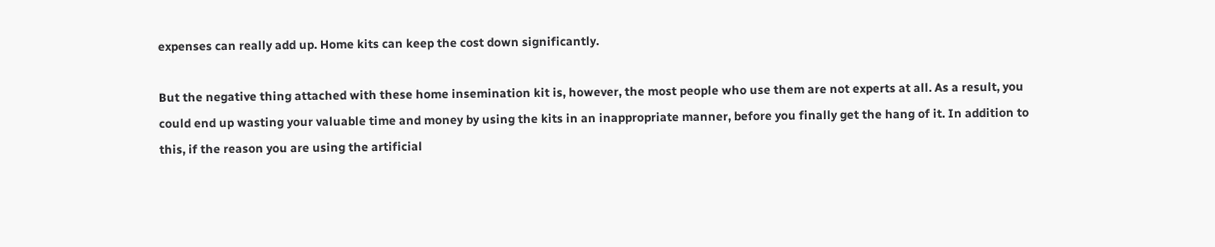expenses can really add up. Home kits can keep the cost down significantly.

But the negative thing attached with these home insemination kit is, however, the most people who use them are not experts at all. As a result, you could end up wasting your valuable time and money by using the kits in an inappropriate manner, before you finally get the hang of it. In addition to this, if the reason you are using the artificial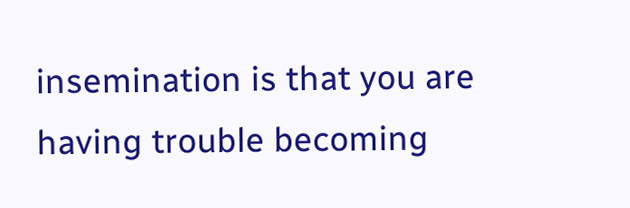insemination is that you are having trouble becoming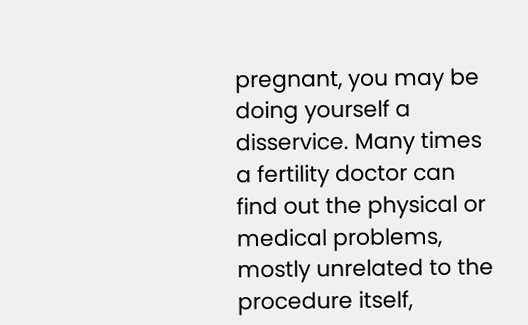pregnant, you may be doing yourself a disservice. Many times a fertility doctor can find out the physical or medical problems, mostly unrelated to the procedure itself,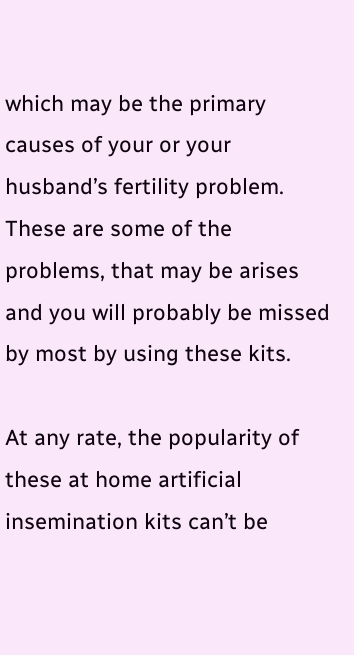which may be the primary causes of your or your husband’s fertility problem. These are some of the problems, that may be arises and you will probably be missed by most by using these kits.

At any rate, the popularity of these at home artificial insemination kits can’t be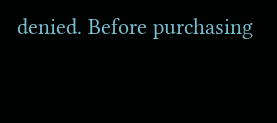denied. Before purchasing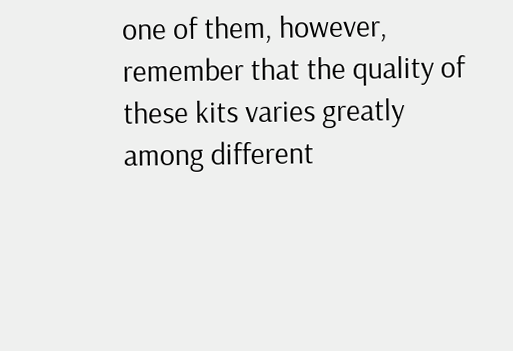one of them, however, remember that the quality of these kits varies greatly among different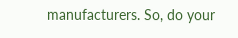manufacturers. So, do your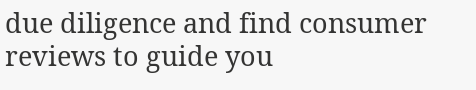due diligence and find consumer reviews to guide you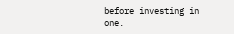before investing in one.